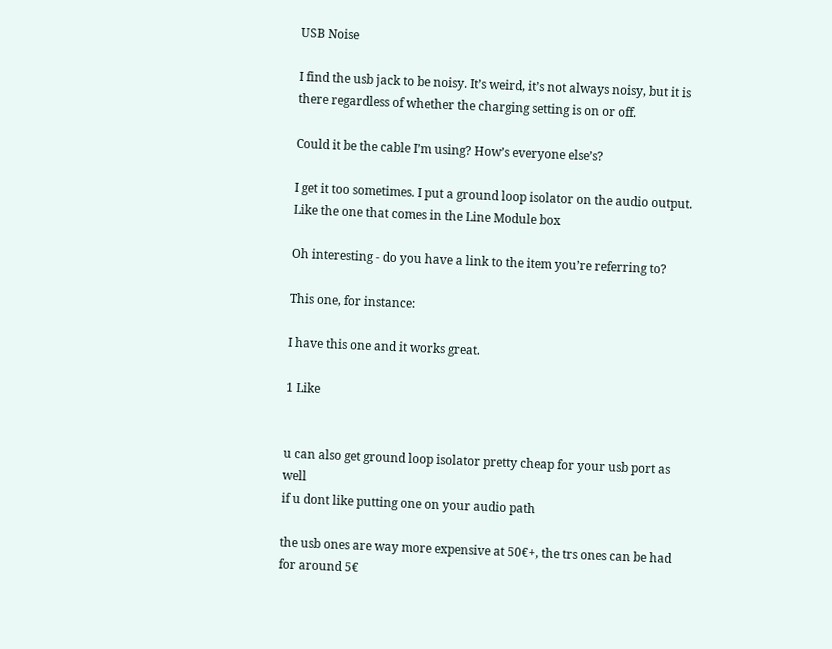USB Noise

I find the usb jack to be noisy. It’s weird, it’s not always noisy, but it is there regardless of whether the charging setting is on or off.

Could it be the cable I’m using? How’s everyone else’s?

I get it too sometimes. I put a ground loop isolator on the audio output. Like the one that comes in the Line Module box

Oh interesting - do you have a link to the item you’re referring to?

This one, for instance:

I have this one and it works great.

1 Like


u can also get ground loop isolator pretty cheap for your usb port as well
if u dont like putting one on your audio path

the usb ones are way more expensive at 50€+, the trs ones can be had for around 5€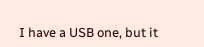I have a USB one, but it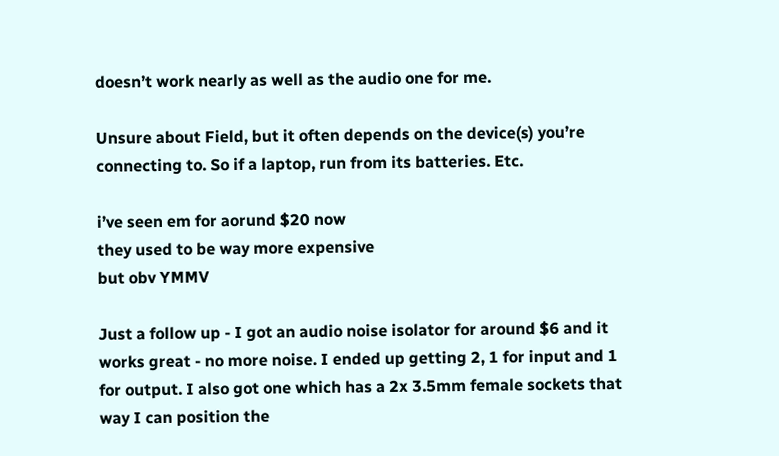doesn’t work nearly as well as the audio one for me.

Unsure about Field, but it often depends on the device(s) you’re connecting to. So if a laptop, run from its batteries. Etc.

i’ve seen em for aorund $20 now
they used to be way more expensive
but obv YMMV

Just a follow up - I got an audio noise isolator for around $6 and it works great - no more noise. I ended up getting 2, 1 for input and 1 for output. I also got one which has a 2x 3.5mm female sockets that way I can position the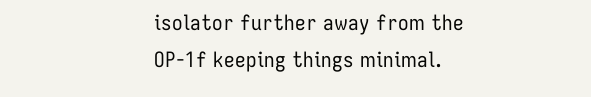isolator further away from the OP-1f keeping things minimal.